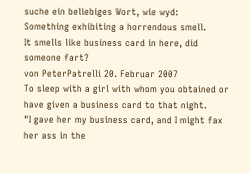suche ein beliebiges Wort, wie wyd:
Something exhibiting a horrendous smell.
It smells like business card in here, did someone fart?
von PeterPatrelli 20. Februar 2007
To sleep with a girl with whom you obtained or have given a business card to that night.
"I gave her my business card, and I might fax her ass in the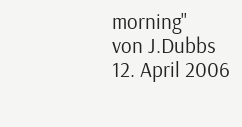morning"
von J.Dubbs 12. April 2006